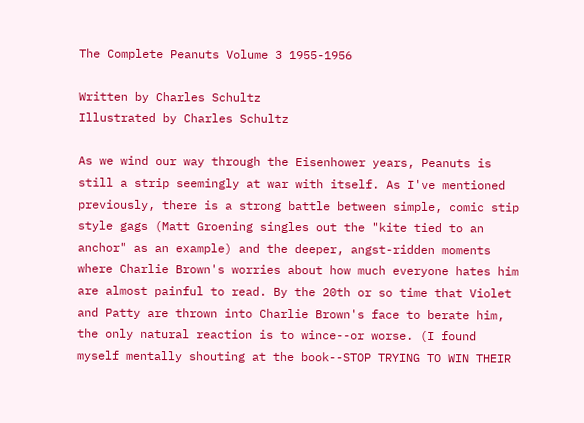The Complete Peanuts Volume 3 1955-1956

Written by Charles Schultz
Illustrated by Charles Schultz

As we wind our way through the Eisenhower years, Peanuts is still a strip seemingly at war with itself. As I've mentioned previously, there is a strong battle between simple, comic stip style gags (Matt Groening singles out the "kite tied to an anchor" as an example) and the deeper, angst-ridden moments where Charlie Brown's worries about how much everyone hates him are almost painful to read. By the 20th or so time that Violet and Patty are thrown into Charlie Brown's face to berate him, the only natural reaction is to wince--or worse. (I found myself mentally shouting at the book--STOP TRYING TO WIN THEIR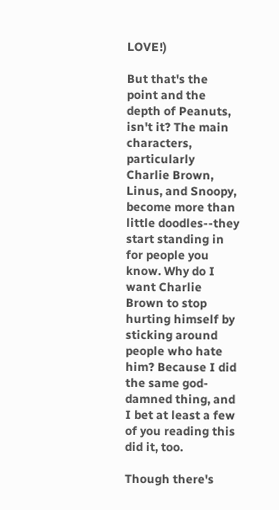LOVE!)

But that's the point and the depth of Peanuts, isn't it? The main characters, particularly Charlie Brown, Linus, and Snoopy, become more than little doodles--they start standing in for people you know. Why do I want Charlie Brown to stop hurting himself by sticking around people who hate him? Because I did the same god-damned thing, and I bet at least a few of you reading this did it, too.

Though there's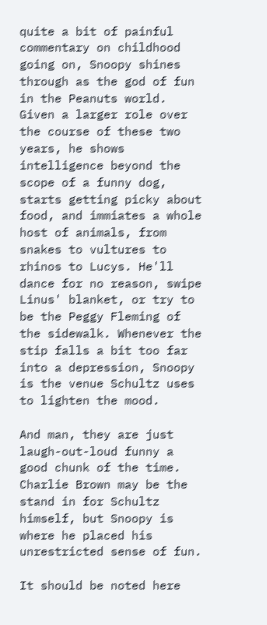quite a bit of painful commentary on childhood going on, Snoopy shines through as the god of fun in the Peanuts world. Given a larger role over the course of these two years, he shows intelligence beyond the scope of a funny dog, starts getting picky about food, and immiates a whole host of animals, from snakes to vultures to rhinos to Lucys. He'll dance for no reason, swipe Linus' blanket, or try to be the Peggy Fleming of the sidewalk. Whenever the stip falls a bit too far into a depression, Snoopy is the venue Schultz uses to lighten the mood.

And man, they are just laugh-out-loud funny a good chunk of the time. Charlie Brown may be the stand in for Schultz himself, but Snoopy is where he placed his unrestricted sense of fun.

It should be noted here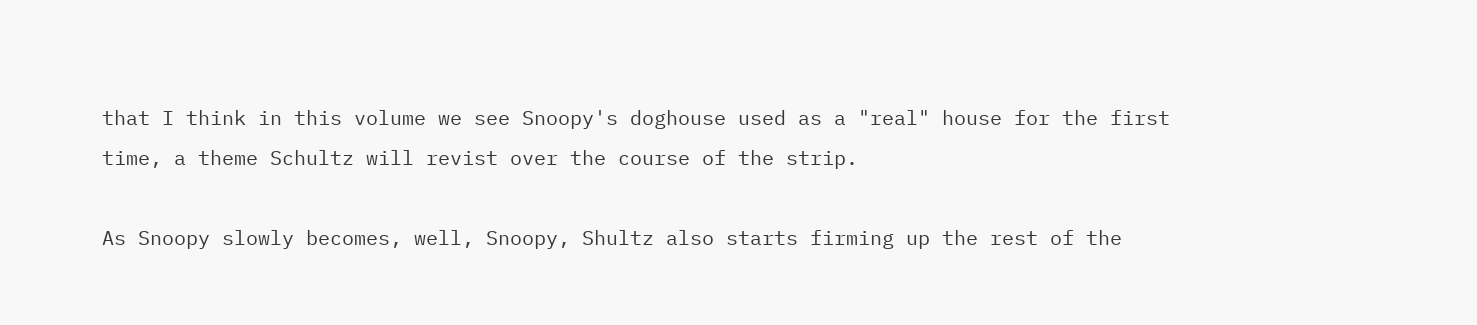that I think in this volume we see Snoopy's doghouse used as a "real" house for the first time, a theme Schultz will revist over the course of the strip.

As Snoopy slowly becomes, well, Snoopy, Shultz also starts firming up the rest of the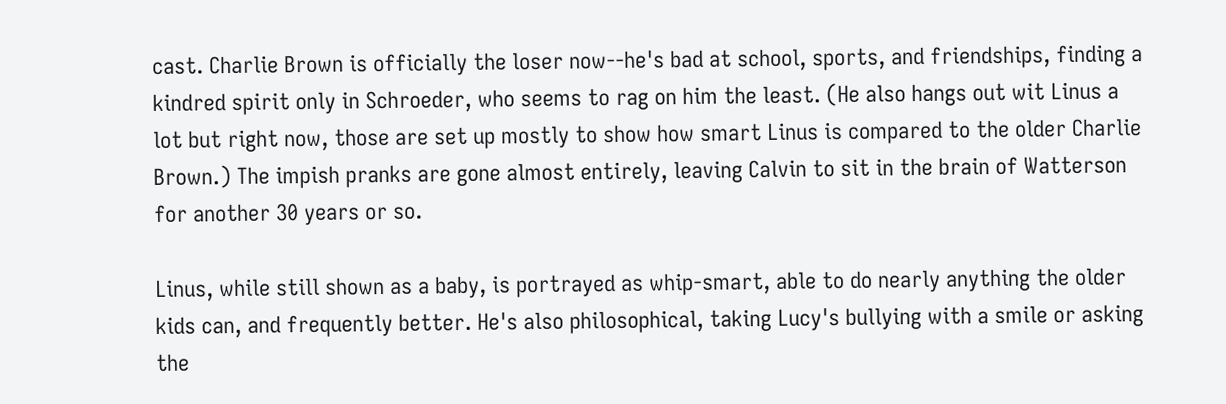cast. Charlie Brown is officially the loser now--he's bad at school, sports, and friendships, finding a kindred spirit only in Schroeder, who seems to rag on him the least. (He also hangs out wit Linus a lot but right now, those are set up mostly to show how smart Linus is compared to the older Charlie Brown.) The impish pranks are gone almost entirely, leaving Calvin to sit in the brain of Watterson for another 30 years or so.

Linus, while still shown as a baby, is portrayed as whip-smart, able to do nearly anything the older kids can, and frequently better. He's also philosophical, taking Lucy's bullying with a smile or asking the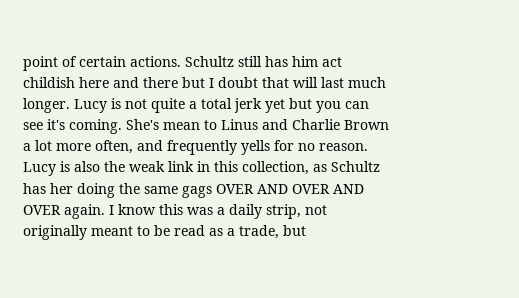point of certain actions. Schultz still has him act childish here and there but I doubt that will last much longer. Lucy is not quite a total jerk yet but you can see it's coming. She's mean to Linus and Charlie Brown a lot more often, and frequently yells for no reason. Lucy is also the weak link in this collection, as Schultz has her doing the same gags OVER AND OVER AND OVER again. I know this was a daily strip, not originally meant to be read as a trade, but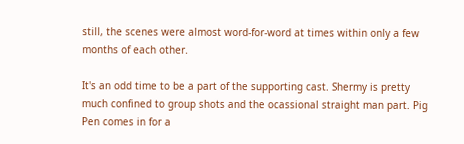still, the scenes were almost word-for-word at times within only a few months of each other.

It's an odd time to be a part of the supporting cast. Shermy is pretty much confined to group shots and the ocassional straight man part. Pig Pen comes in for a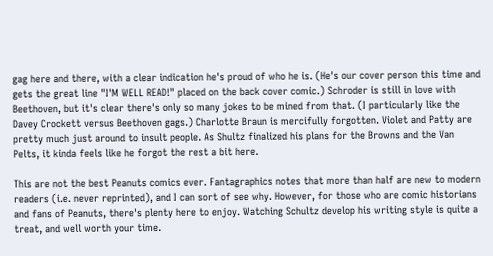gag here and there, with a clear indication he's proud of who he is. (He's our cover person this time and gets the great line "I'M WELL READ!" placed on the back cover comic.) Schroder is still in love with Beethoven, but it's clear there's only so many jokes to be mined from that. (I particularly like the Davey Crockett versus Beethoven gags.) Charlotte Braun is mercifully forgotten. Violet and Patty are pretty much just around to insult people. As Shultz finalized his plans for the Browns and the Van Pelts, it kinda feels like he forgot the rest a bit here.

This are not the best Peanuts comics ever. Fantagraphics notes that more than half are new to modern readers (i.e. never reprinted), and I can sort of see why. However, for those who are comic historians and fans of Peanuts, there's plenty here to enjoy. Watching Schultz develop his writing style is quite a treat, and well worth your time.